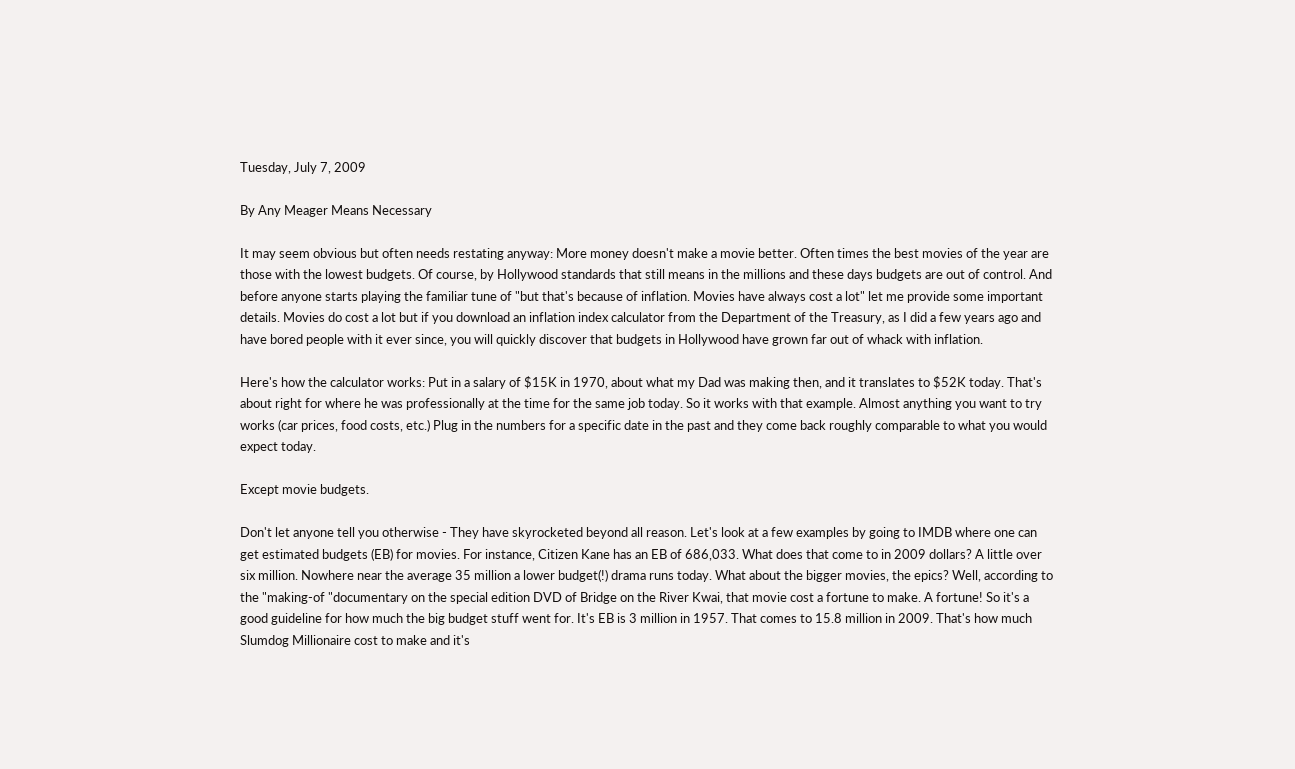Tuesday, July 7, 2009

By Any Meager Means Necessary

It may seem obvious but often needs restating anyway: More money doesn't make a movie better. Often times the best movies of the year are those with the lowest budgets. Of course, by Hollywood standards that still means in the millions and these days budgets are out of control. And before anyone starts playing the familiar tune of "but that's because of inflation. Movies have always cost a lot" let me provide some important details. Movies do cost a lot but if you download an inflation index calculator from the Department of the Treasury, as I did a few years ago and have bored people with it ever since, you will quickly discover that budgets in Hollywood have grown far out of whack with inflation.

Here's how the calculator works: Put in a salary of $15K in 1970, about what my Dad was making then, and it translates to $52K today. That's about right for where he was professionally at the time for the same job today. So it works with that example. Almost anything you want to try works (car prices, food costs, etc.) Plug in the numbers for a specific date in the past and they come back roughly comparable to what you would expect today.

Except movie budgets.

Don't let anyone tell you otherwise - They have skyrocketed beyond all reason. Let's look at a few examples by going to IMDB where one can get estimated budgets (EB) for movies. For instance, Citizen Kane has an EB of 686,033. What does that come to in 2009 dollars? A little over six million. Nowhere near the average 35 million a lower budget(!) drama runs today. What about the bigger movies, the epics? Well, according to the "making-of "documentary on the special edition DVD of Bridge on the River Kwai, that movie cost a fortune to make. A fortune! So it's a good guideline for how much the big budget stuff went for. It's EB is 3 million in 1957. That comes to 15.8 million in 2009. That's how much Slumdog Millionaire cost to make and it's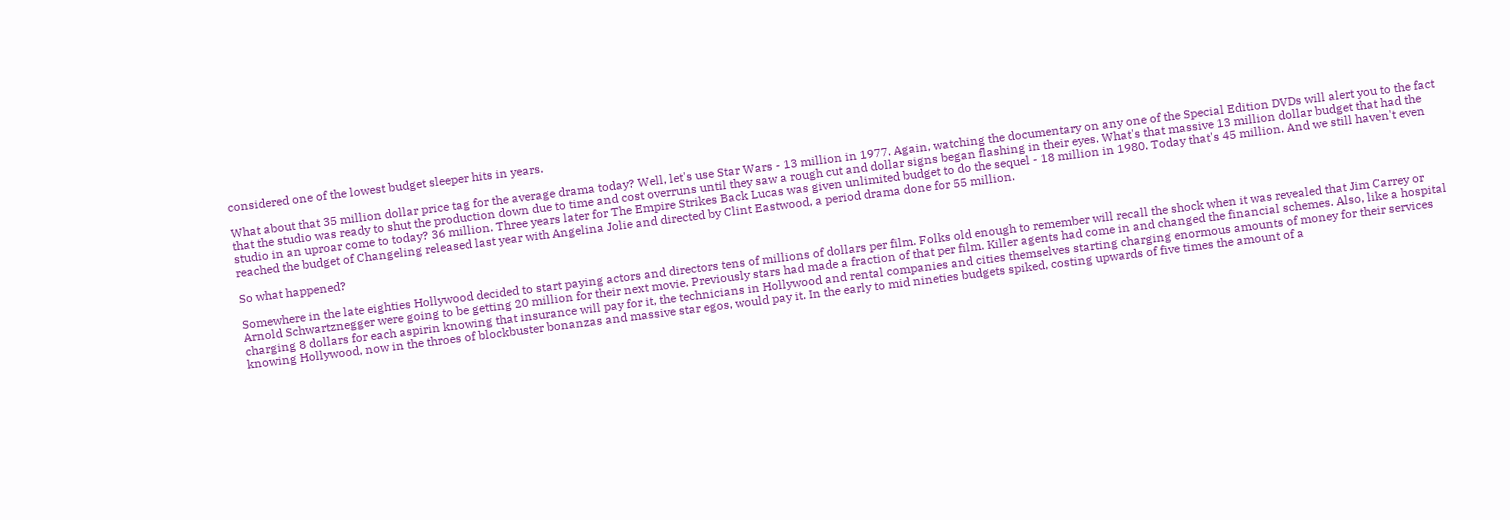considered one of the lowest budget sleeper hits in years.

What about that 35 million dollar price tag for the average drama today? Well, let's use Star Wars - 13 million in 1977. Again, watching the documentary on any one of the Special Edition DVDs will alert you to the fact that the studio was ready to shut the production down due to time and cost overruns until they saw a rough cut and dollar signs began flashing in their eyes. What's that massive 13 million dollar budget that had the studio in an uproar come to today? 36 million. Three years later for The Empire Strikes Back Lucas was given unlimited budget to do the sequel - 18 million in 1980. Today that's 45 million. And we still haven't even reached the budget of Changeling released last year with Angelina Jolie and directed by Clint Eastwood, a period drama done for 55 million.

So what happened?

Somewhere in the late eighties Hollywood decided to start paying actors and directors tens of millions of dollars per film. Folks old enough to remember will recall the shock when it was revealed that Jim Carrey or Arnold Schwartznegger were going to be getting 20 million for their next movie. Previously stars had made a fraction of that per film. Killer agents had come in and changed the financial schemes. Also, like a hospital charging 8 dollars for each aspirin knowing that insurance will pay for it, the technicians in Hollywood and rental companies and cities themselves starting charging enormous amounts of money for their services knowing Hollywood, now in the throes of blockbuster bonanzas and massive star egos, would pay it. In the early to mid nineties budgets spiked, costing upwards of five times the amount of a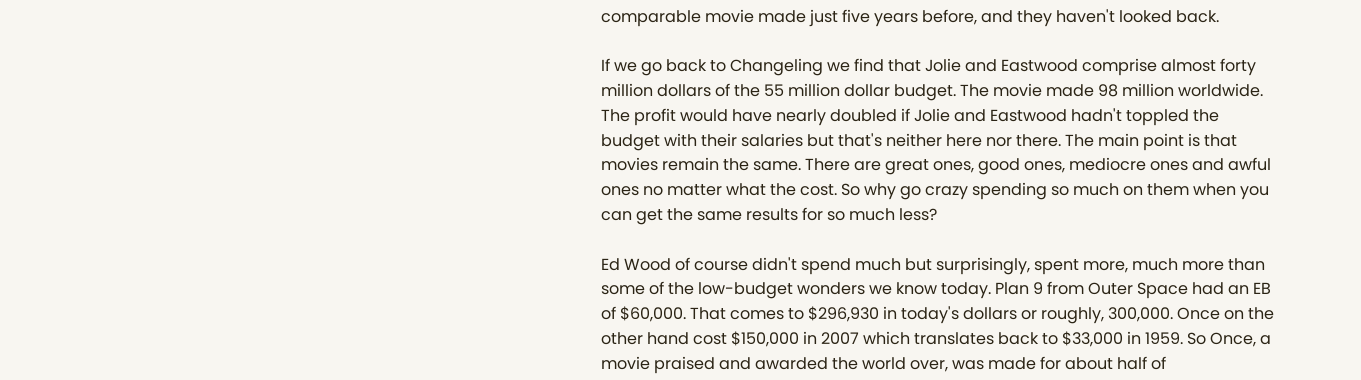comparable movie made just five years before, and they haven't looked back.

If we go back to Changeling we find that Jolie and Eastwood comprise almost forty million dollars of the 55 million dollar budget. The movie made 98 million worldwide. The profit would have nearly doubled if Jolie and Eastwood hadn't toppled the budget with their salaries but that's neither here nor there. The main point is that movies remain the same. There are great ones, good ones, mediocre ones and awful ones no matter what the cost. So why go crazy spending so much on them when you can get the same results for so much less?

Ed Wood of course didn't spend much but surprisingly, spent more, much more than some of the low-budget wonders we know today. Plan 9 from Outer Space had an EB of $60,000. That comes to $296,930 in today's dollars or roughly, 300,000. Once on the other hand cost $150,000 in 2007 which translates back to $33,000 in 1959. So Once, a movie praised and awarded the world over, was made for about half of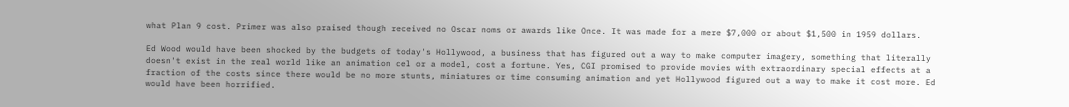what Plan 9 cost. Primer was also praised though received no Oscar noms or awards like Once. It was made for a mere $7,000 or about $1,500 in 1959 dollars.

Ed Wood would have been shocked by the budgets of today's Hollywood, a business that has figured out a way to make computer imagery, something that literally doesn't exist in the real world like an animation cel or a model, cost a fortune. Yes, CGI promised to provide movies with extraordinary special effects at a fraction of the costs since there would be no more stunts, miniatures or time consuming animation and yet Hollywood figured out a way to make it cost more. Ed would have been horrified.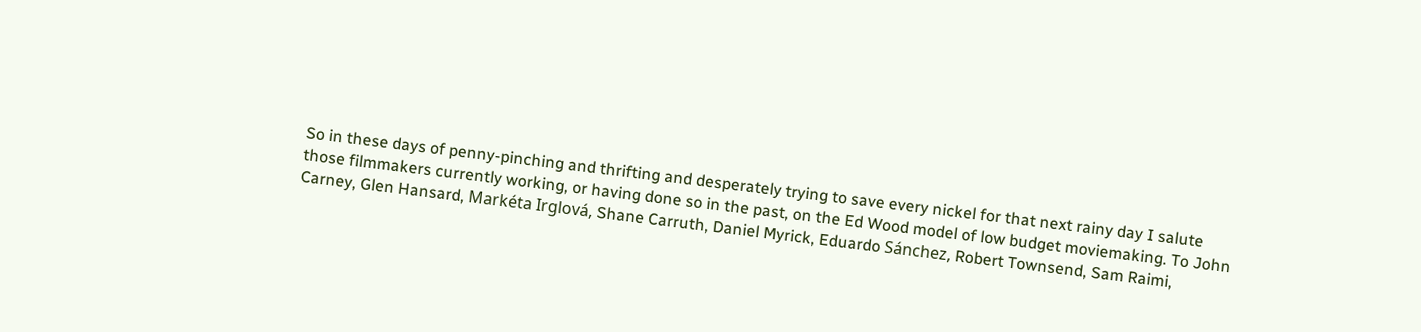So in these days of penny-pinching and thrifting and desperately trying to save every nickel for that next rainy day I salute those filmmakers currently working, or having done so in the past, on the Ed Wood model of low budget moviemaking. To John Carney, Glen Hansard, Markéta Irglová, Shane Carruth, Daniel Myrick, Eduardo Sánchez, Robert Townsend, Sam Raimi,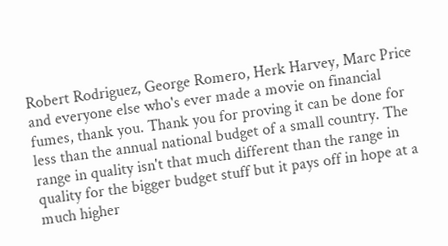Robert Rodriguez, George Romero, Herk Harvey, Marc Price and everyone else who's ever made a movie on financial fumes, thank you. Thank you for proving it can be done for less than the annual national budget of a small country. The range in quality isn't that much different than the range in quality for the bigger budget stuff but it pays off in hope at a much higher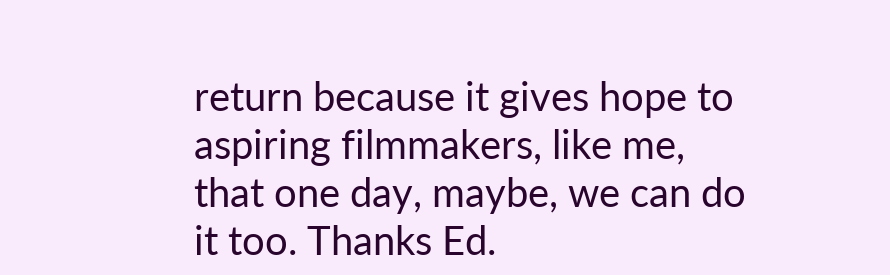return because it gives hope to aspiring filmmakers, like me, that one day, maybe, we can do it too. Thanks Ed.